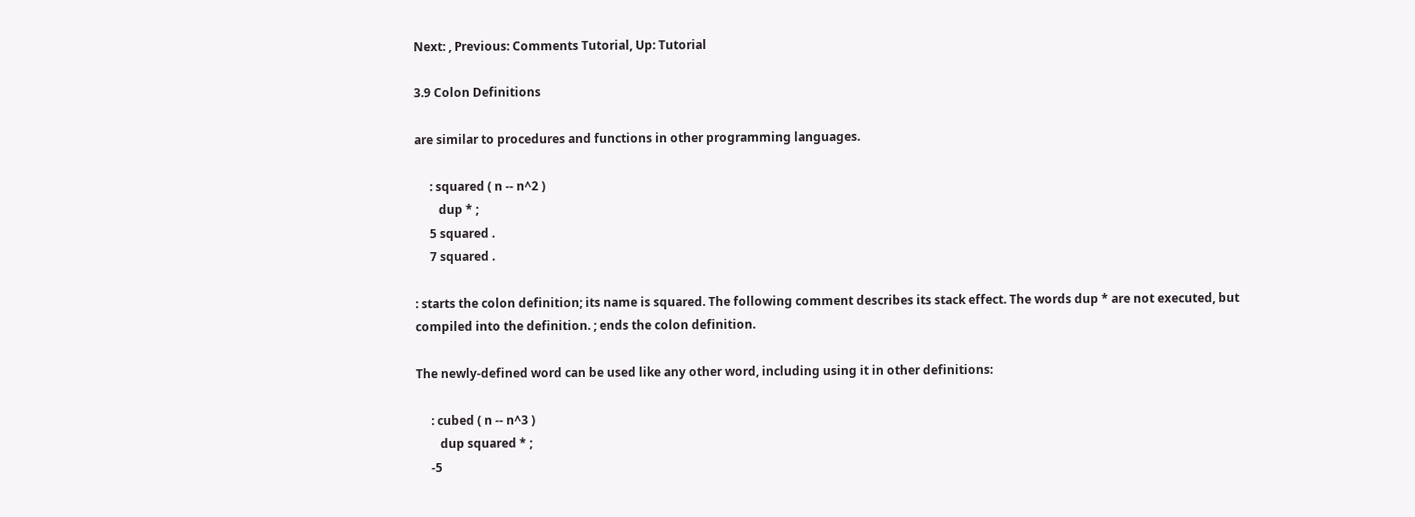Next: , Previous: Comments Tutorial, Up: Tutorial

3.9 Colon Definitions

are similar to procedures and functions in other programming languages.

     : squared ( n -- n^2 )
        dup * ;
     5 squared .
     7 squared .

: starts the colon definition; its name is squared. The following comment describes its stack effect. The words dup * are not executed, but compiled into the definition. ; ends the colon definition.

The newly-defined word can be used like any other word, including using it in other definitions:

     : cubed ( n -- n^3 )
        dup squared * ;
     -5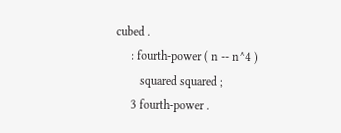cubed .
     : fourth-power ( n -- n^4 )
        squared squared ;
     3 fourth-power .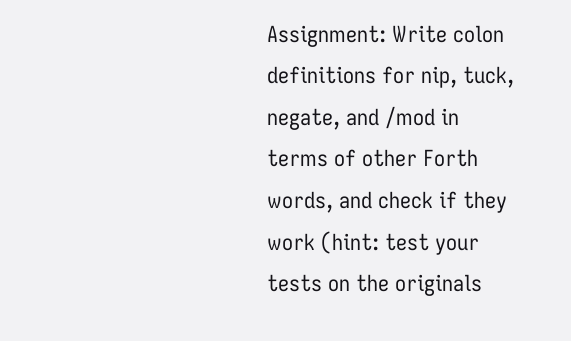Assignment: Write colon definitions for nip, tuck, negate, and /mod in terms of other Forth words, and check if they work (hint: test your tests on the originals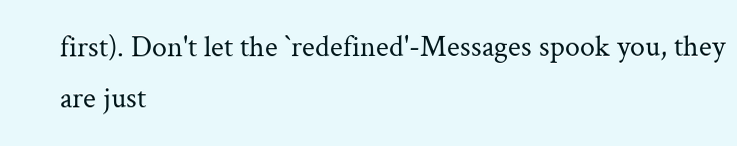first). Don't let the `redefined'-Messages spook you, they are just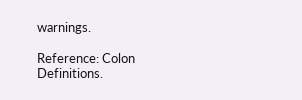warnings.

Reference: Colon Definitions.